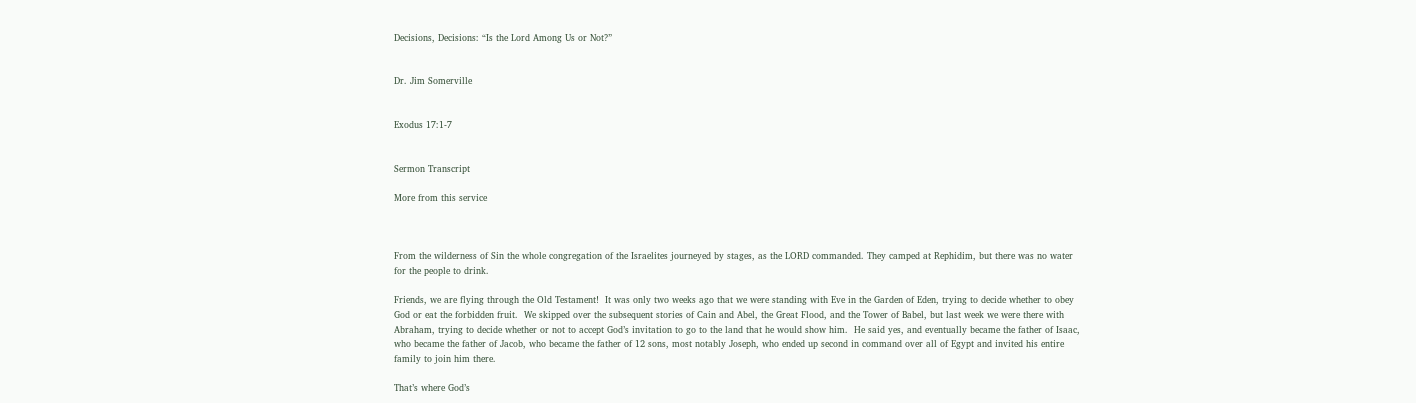Decisions, Decisions: “Is the Lord Among Us or Not?”


Dr. Jim Somerville


Exodus 17:1-7


Sermon Transcript

More from this service



From the wilderness of Sin the whole congregation of the Israelites journeyed by stages, as the LORD commanded. They camped at Rephidim, but there was no water for the people to drink.

Friends, we are flying through the Old Testament!  It was only two weeks ago that we were standing with Eve in the Garden of Eden, trying to decide whether to obey God or eat the forbidden fruit.  We skipped over the subsequent stories of Cain and Abel, the Great Flood, and the Tower of Babel, but last week we were there with Abraham, trying to decide whether or not to accept God’s invitation to go to the land that he would show him.  He said yes, and eventually became the father of Isaac, who became the father of Jacob, who became the father of 12 sons, most notably Joseph, who ended up second in command over all of Egypt and invited his entire family to join him there.

That’s where God’s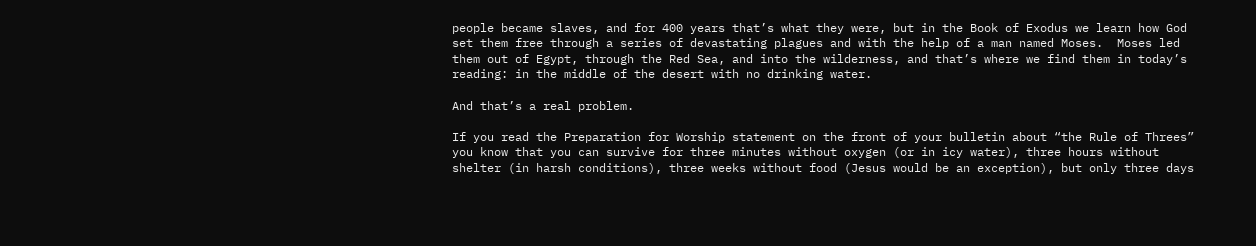people became slaves, and for 400 years that’s what they were, but in the Book of Exodus we learn how God set them free through a series of devastating plagues and with the help of a man named Moses.  Moses led them out of Egypt, through the Red Sea, and into the wilderness, and that’s where we find them in today’s reading: in the middle of the desert with no drinking water.

And that’s a real problem.

If you read the Preparation for Worship statement on the front of your bulletin about “the Rule of Threes” you know that you can survive for three minutes without oxygen (or in icy water), three hours without shelter (in harsh conditions), three weeks without food (Jesus would be an exception), but only three days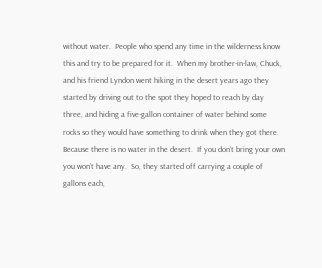without water.  People who spend any time in the wilderness know this and try to be prepared for it.  When my brother-in-law, Chuck, and his friend Lyndon went hiking in the desert years ago they started by driving out to the spot they hoped to reach by day three, and hiding a five-gallon container of water behind some rocks so they would have something to drink when they got there.  Because there is no water in the desert.  If you don’t bring your own you won’t have any.  So, they started off carrying a couple of gallons each,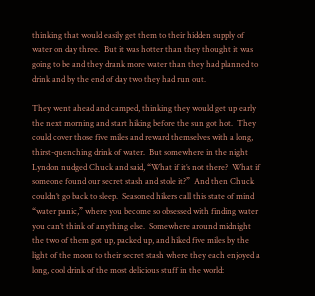thinking that would easily get them to their hidden supply of water on day three.  But it was hotter than they thought it was going to be and they drank more water than they had planned to drink and by the end of day two they had run out.

They went ahead and camped, thinking they would get up early the next morning and start hiking before the sun got hot.  They could cover those five miles and reward themselves with a long, thirst-quenching drink of water.  But somewhere in the night Lyndon nudged Chuck and said, “What if it’s not there?  What if someone found our secret stash and stole it?”  And then Chuck couldn’t go back to sleep.  Seasoned hikers call this state of mind “water panic,” where you become so obsessed with finding water you can’t think of anything else.  Somewhere around midnight the two of them got up, packed up, and hiked five miles by the light of the moon to their secret stash where they each enjoyed a long, cool drink of the most delicious stuff in the world: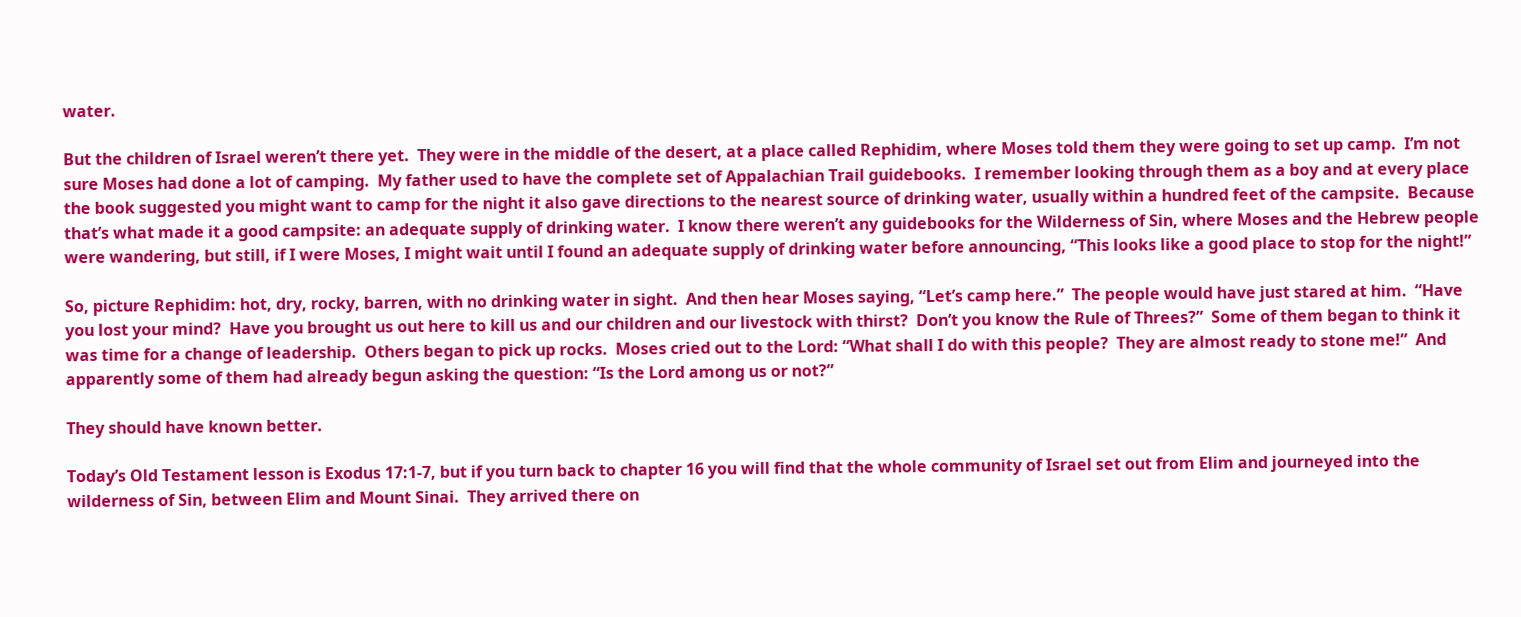water.

But the children of Israel weren’t there yet.  They were in the middle of the desert, at a place called Rephidim, where Moses told them they were going to set up camp.  I’m not sure Moses had done a lot of camping.  My father used to have the complete set of Appalachian Trail guidebooks.  I remember looking through them as a boy and at every place the book suggested you might want to camp for the night it also gave directions to the nearest source of drinking water, usually within a hundred feet of the campsite.  Because that’s what made it a good campsite: an adequate supply of drinking water.  I know there weren’t any guidebooks for the Wilderness of Sin, where Moses and the Hebrew people were wandering, but still, if I were Moses, I might wait until I found an adequate supply of drinking water before announcing, “This looks like a good place to stop for the night!”

So, picture Rephidim: hot, dry, rocky, barren, with no drinking water in sight.  And then hear Moses saying, “Let’s camp here.”  The people would have just stared at him.  “Have you lost your mind?  Have you brought us out here to kill us and our children and our livestock with thirst?  Don’t you know the Rule of Threes?”  Some of them began to think it was time for a change of leadership.  Others began to pick up rocks.  Moses cried out to the Lord: “What shall I do with this people?  They are almost ready to stone me!”  And apparently some of them had already begun asking the question: “Is the Lord among us or not?”

They should have known better.

Today’s Old Testament lesson is Exodus 17:1-7, but if you turn back to chapter 16 you will find that the whole community of Israel set out from Elim and journeyed into the wilderness of Sin, between Elim and Mount Sinai.  They arrived there on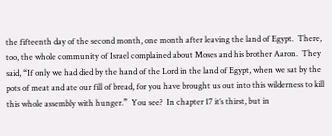the fifteenth day of the second month, one month after leaving the land of Egypt.  There, too, the whole community of Israel complained about Moses and his brother Aaron.  They said, “If only we had died by the hand of the Lord in the land of Egypt, when we sat by the pots of meat and ate our fill of bread, for you have brought us out into this wilderness to kill this whole assembly with hunger.”  You see?  In chapter 17 it’s thirst, but in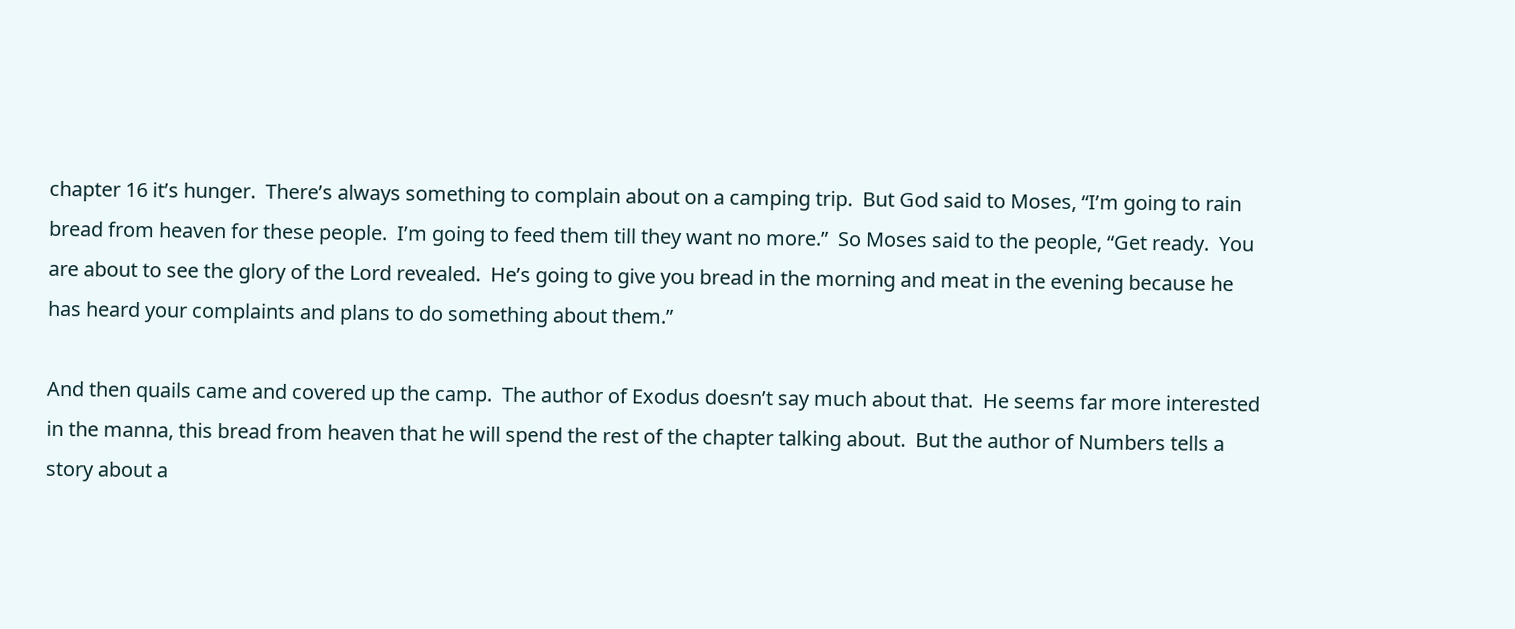chapter 16 it’s hunger.  There’s always something to complain about on a camping trip.  But God said to Moses, “I’m going to rain bread from heaven for these people.  I’m going to feed them till they want no more.”  So Moses said to the people, “Get ready.  You are about to see the glory of the Lord revealed.  He’s going to give you bread in the morning and meat in the evening because he has heard your complaints and plans to do something about them.”

And then quails came and covered up the camp.  The author of Exodus doesn’t say much about that.  He seems far more interested in the manna, this bread from heaven that he will spend the rest of the chapter talking about.  But the author of Numbers tells a story about a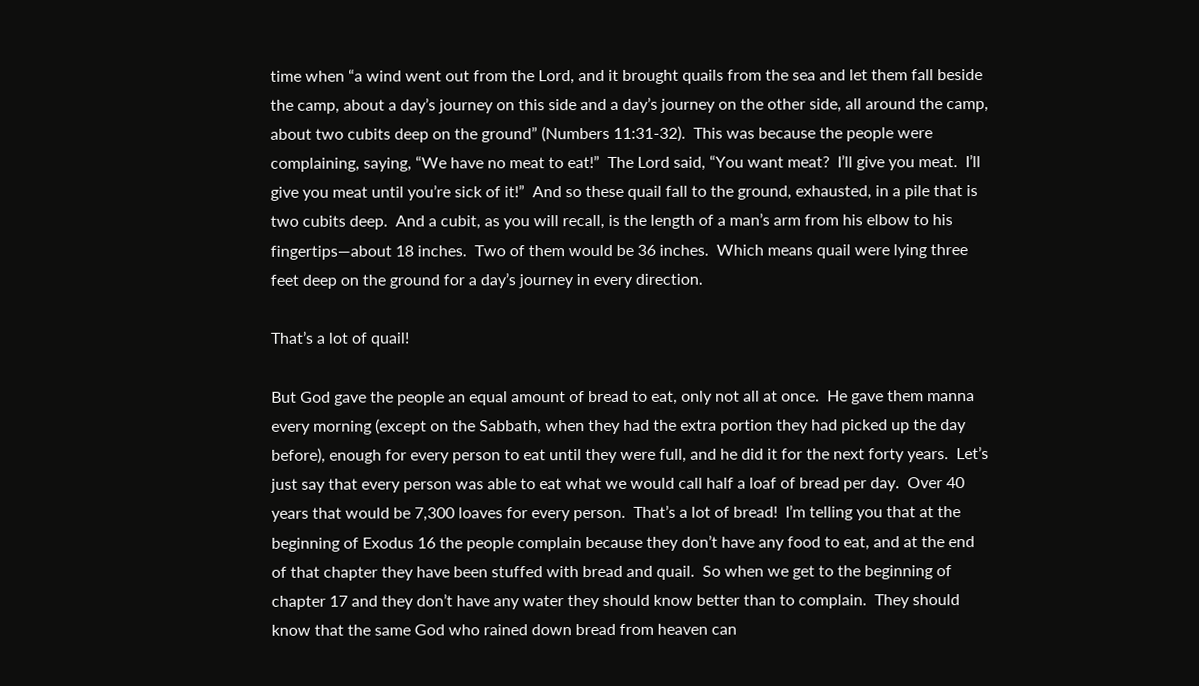time when “a wind went out from the Lord, and it brought quails from the sea and let them fall beside the camp, about a day’s journey on this side and a day’s journey on the other side, all around the camp, about two cubits deep on the ground” (Numbers 11:31-32).  This was because the people were complaining, saying, “We have no meat to eat!”  The Lord said, “You want meat?  I’ll give you meat.  I’ll give you meat until you’re sick of it!”  And so these quail fall to the ground, exhausted, in a pile that is two cubits deep.  And a cubit, as you will recall, is the length of a man’s arm from his elbow to his fingertips—about 18 inches.  Two of them would be 36 inches.  Which means quail were lying three feet deep on the ground for a day’s journey in every direction.

That’s a lot of quail!

But God gave the people an equal amount of bread to eat, only not all at once.  He gave them manna every morning (except on the Sabbath, when they had the extra portion they had picked up the day before), enough for every person to eat until they were full, and he did it for the next forty years.  Let’s just say that every person was able to eat what we would call half a loaf of bread per day.  Over 40 years that would be 7,300 loaves for every person.  That’s a lot of bread!  I’m telling you that at the beginning of Exodus 16 the people complain because they don’t have any food to eat, and at the end of that chapter they have been stuffed with bread and quail.  So when we get to the beginning of chapter 17 and they don’t have any water they should know better than to complain.  They should know that the same God who rained down bread from heaven can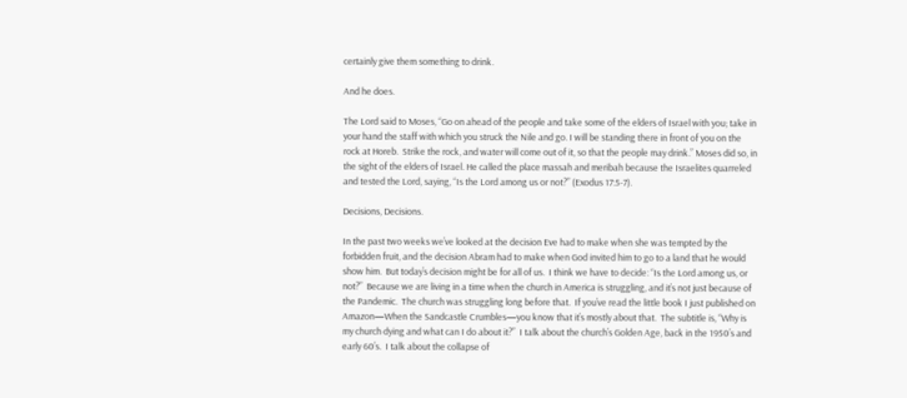certainly give them something to drink.

And he does.

The Lord said to Moses, “Go on ahead of the people and take some of the elders of Israel with you; take in your hand the staff with which you struck the Nile and go. I will be standing there in front of you on the rock at Horeb.  Strike the rock, and water will come out of it, so that the people may drink.” Moses did so, in the sight of the elders of Israel. He called the place massah and meribah because the Israelites quarreled and tested the Lord, saying, “Is the Lord among us or not?” (Exodus 17:5-7).

Decisions, Decisions.

In the past two weeks we’ve looked at the decision Eve had to make when she was tempted by the forbidden fruit, and the decision Abram had to make when God invited him to go to a land that he would show him.  But today’s decision might be for all of us.  I think we have to decide: “Is the Lord among us, or not?”  Because we are living in a time when the church in America is struggling, and it’s not just because of the Pandemic.  The church was struggling long before that.  If you’ve read the little book I just published on Amazon—When the Sandcastle Crumbles—you know that it’s mostly about that.  The subtitle is, “Why is my church dying and what can I do about it?”  I talk about the church’s Golden Age, back in the 1950’s and early 60’s.  I talk about the collapse of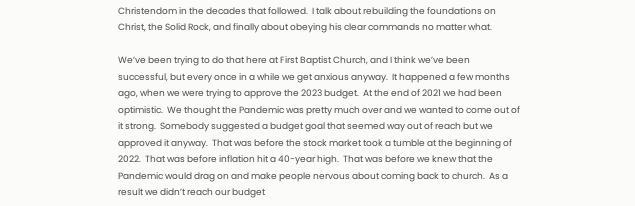Christendom in the decades that followed.  I talk about rebuilding the foundations on Christ, the Solid Rock, and finally about obeying his clear commands no matter what.

We’ve been trying to do that here at First Baptist Church, and I think we’ve been successful, but every once in a while we get anxious anyway.  It happened a few months ago, when we were trying to approve the 2023 budget.  At the end of 2021 we had been optimistic.  We thought the Pandemic was pretty much over and we wanted to come out of it strong.  Somebody suggested a budget goal that seemed way out of reach but we approved it anyway.  That was before the stock market took a tumble at the beginning of 2022.  That was before inflation hit a 40-year high.  That was before we knew that the Pandemic would drag on and make people nervous about coming back to church.  As a result we didn’t reach our budget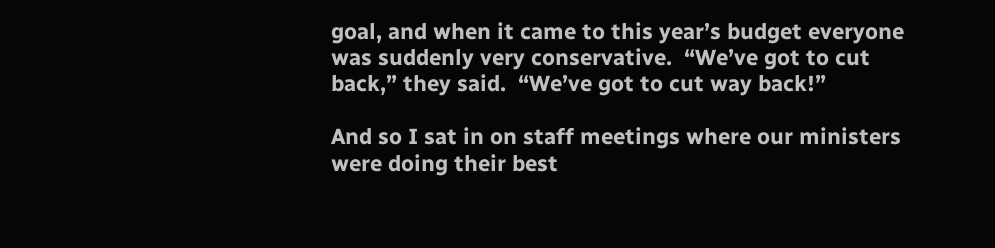goal, and when it came to this year’s budget everyone was suddenly very conservative.  “We’ve got to cut back,” they said.  “We’ve got to cut way back!”

And so I sat in on staff meetings where our ministers were doing their best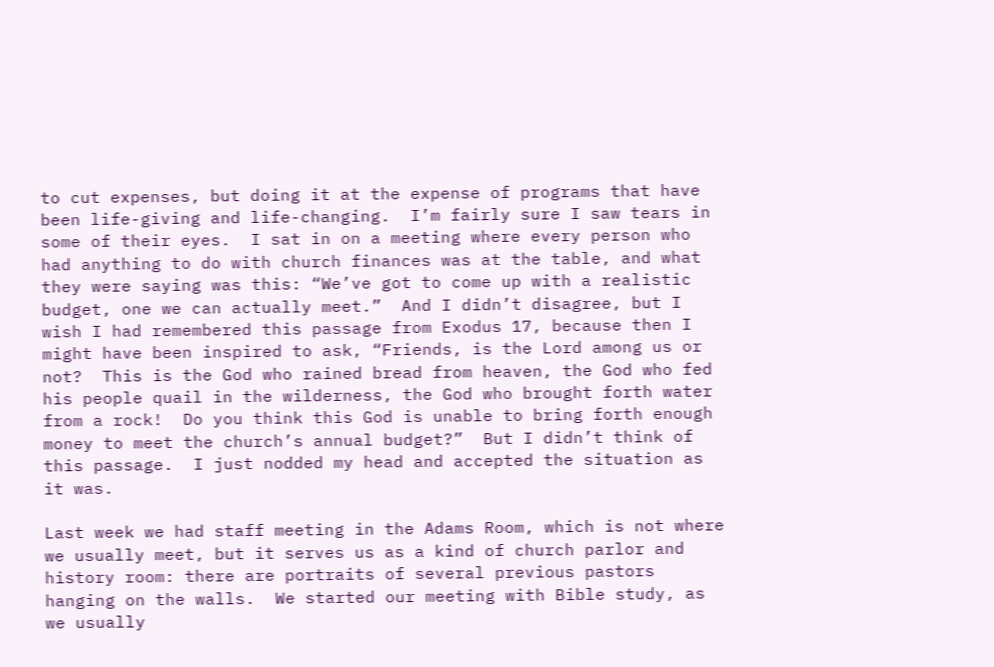to cut expenses, but doing it at the expense of programs that have been life-giving and life-changing.  I’m fairly sure I saw tears in some of their eyes.  I sat in on a meeting where every person who had anything to do with church finances was at the table, and what they were saying was this: “We’ve got to come up with a realistic budget, one we can actually meet.”  And I didn’t disagree, but I wish I had remembered this passage from Exodus 17, because then I might have been inspired to ask, “Friends, is the Lord among us or not?  This is the God who rained bread from heaven, the God who fed his people quail in the wilderness, the God who brought forth water from a rock!  Do you think this God is unable to bring forth enough money to meet the church’s annual budget?”  But I didn’t think of this passage.  I just nodded my head and accepted the situation as it was.

Last week we had staff meeting in the Adams Room, which is not where we usually meet, but it serves us as a kind of church parlor and history room: there are portraits of several previous pastors hanging on the walls.  We started our meeting with Bible study, as we usually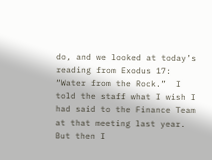do, and we looked at today’s reading from Exodus 17: “Water from the Rock.”  I told the staff what I wish I had said to the Finance Team at that meeting last year.  But then I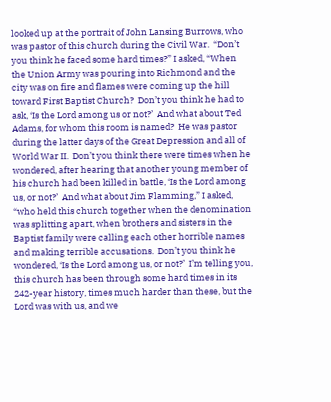looked up at the portrait of John Lansing Burrows, who was pastor of this church during the Civil War.  “Don’t you think he faced some hard times?” I asked, “When the Union Army was pouring into Richmond and the city was on fire and flames were coming up the hill toward First Baptist Church?  Don’t you think he had to ask, ‘Is the Lord among us or not?’  And what about Ted Adams, for whom this room is named?  He was pastor during the latter days of the Great Depression and all of World War II.  Don’t you think there were times when he wondered, after hearing that another young member of his church had been killed in battle, ‘Is the Lord among us, or not?’  And what about Jim Flamming,” I asked, “who held this church together when the denomination was splitting apart, when brothers and sisters in the Baptist family were calling each other horrible names and making terrible accusations.  Don’t you think he wondered, ‘Is the Lord among us, or not?’  I’m telling you, this church has been through some hard times in its 242-year history, times much harder than these, but the Lord was with us, and we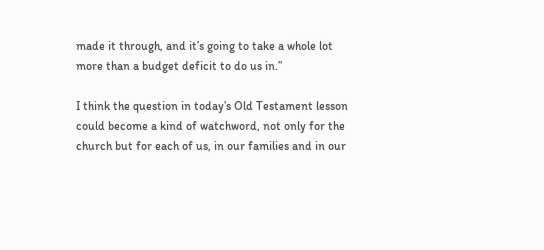made it through, and it’s going to take a whole lot more than a budget deficit to do us in.”

I think the question in today’s Old Testament lesson could become a kind of watchword, not only for the church but for each of us, in our families and in our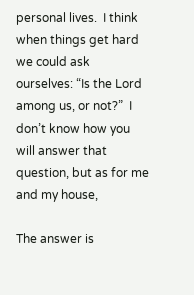personal lives.  I think when things get hard we could ask ourselves: “Is the Lord among us, or not?”  I don’t know how you will answer that question, but as for me and my house,

The answer is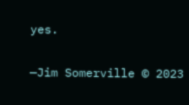yes.

—Jim Somerville © 2023